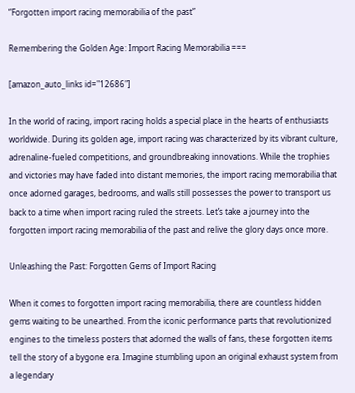“Forgotten import racing memorabilia of the past”

Remembering the Golden Age: Import Racing Memorabilia ===

[amazon_auto_links id="12686"]

In the world of racing, import racing holds a special place in the hearts of enthusiasts worldwide. During its golden age, import racing was characterized by its vibrant culture, adrenaline-fueled competitions, and groundbreaking innovations. While the trophies and victories may have faded into distant memories, the import racing memorabilia that once adorned garages, bedrooms, and walls still possesses the power to transport us back to a time when import racing ruled the streets. Let’s take a journey into the forgotten import racing memorabilia of the past and relive the glory days once more.

Unleashing the Past: Forgotten Gems of Import Racing

When it comes to forgotten import racing memorabilia, there are countless hidden gems waiting to be unearthed. From the iconic performance parts that revolutionized engines to the timeless posters that adorned the walls of fans, these forgotten items tell the story of a bygone era. Imagine stumbling upon an original exhaust system from a legendary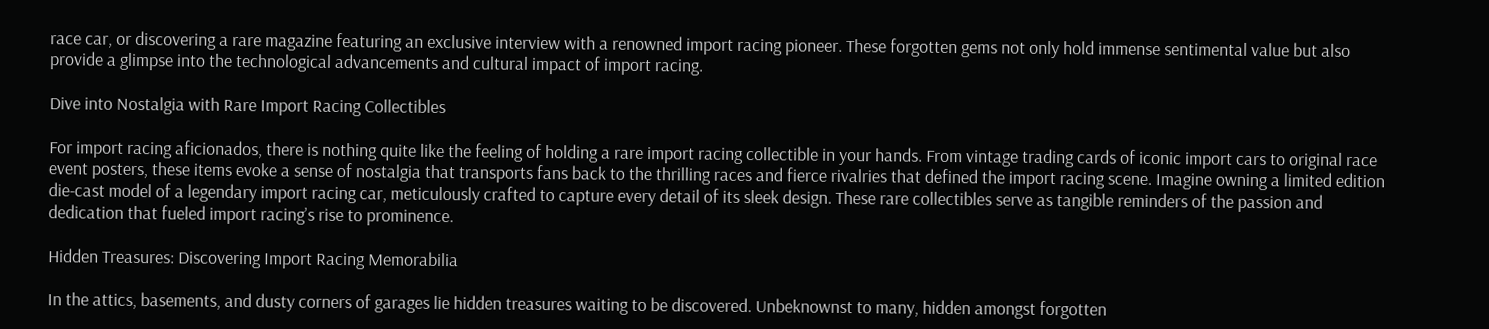race car, or discovering a rare magazine featuring an exclusive interview with a renowned import racing pioneer. These forgotten gems not only hold immense sentimental value but also provide a glimpse into the technological advancements and cultural impact of import racing.

Dive into Nostalgia with Rare Import Racing Collectibles

For import racing aficionados, there is nothing quite like the feeling of holding a rare import racing collectible in your hands. From vintage trading cards of iconic import cars to original race event posters, these items evoke a sense of nostalgia that transports fans back to the thrilling races and fierce rivalries that defined the import racing scene. Imagine owning a limited edition die-cast model of a legendary import racing car, meticulously crafted to capture every detail of its sleek design. These rare collectibles serve as tangible reminders of the passion and dedication that fueled import racing’s rise to prominence.

Hidden Treasures: Discovering Import Racing Memorabilia

In the attics, basements, and dusty corners of garages lie hidden treasures waiting to be discovered. Unbeknownst to many, hidden amongst forgotten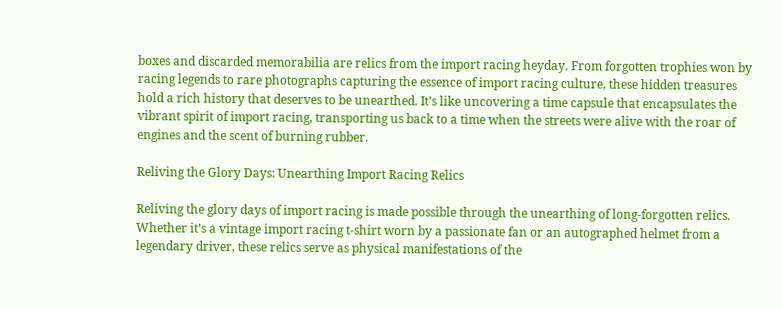boxes and discarded memorabilia are relics from the import racing heyday. From forgotten trophies won by racing legends to rare photographs capturing the essence of import racing culture, these hidden treasures hold a rich history that deserves to be unearthed. It’s like uncovering a time capsule that encapsulates the vibrant spirit of import racing, transporting us back to a time when the streets were alive with the roar of engines and the scent of burning rubber.

Reliving the Glory Days: Unearthing Import Racing Relics

Reliving the glory days of import racing is made possible through the unearthing of long-forgotten relics. Whether it’s a vintage import racing t-shirt worn by a passionate fan or an autographed helmet from a legendary driver, these relics serve as physical manifestations of the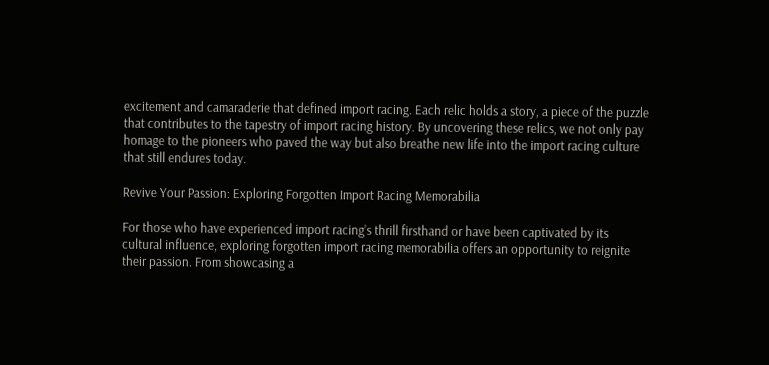excitement and camaraderie that defined import racing. Each relic holds a story, a piece of the puzzle that contributes to the tapestry of import racing history. By uncovering these relics, we not only pay homage to the pioneers who paved the way but also breathe new life into the import racing culture that still endures today.

Revive Your Passion: Exploring Forgotten Import Racing Memorabilia

For those who have experienced import racing’s thrill firsthand or have been captivated by its cultural influence, exploring forgotten import racing memorabilia offers an opportunity to reignite their passion. From showcasing a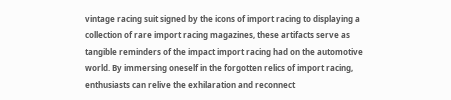vintage racing suit signed by the icons of import racing to displaying a collection of rare import racing magazines, these artifacts serve as tangible reminders of the impact import racing had on the automotive world. By immersing oneself in the forgotten relics of import racing, enthusiasts can relive the exhilaration and reconnect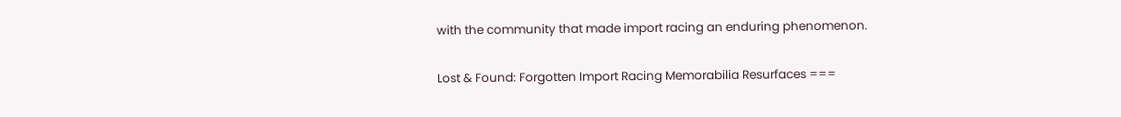with the community that made import racing an enduring phenomenon.

Lost & Found: Forgotten Import Racing Memorabilia Resurfaces ===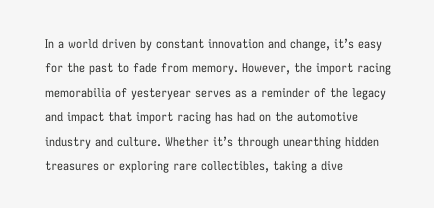In a world driven by constant innovation and change, it’s easy for the past to fade from memory. However, the import racing memorabilia of yesteryear serves as a reminder of the legacy and impact that import racing has had on the automotive industry and culture. Whether it’s through unearthing hidden treasures or exploring rare collectibles, taking a dive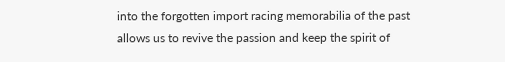into the forgotten import racing memorabilia of the past allows us to revive the passion and keep the spirit of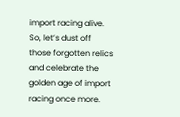import racing alive. So, let’s dust off those forgotten relics and celebrate the golden age of import racing once more.